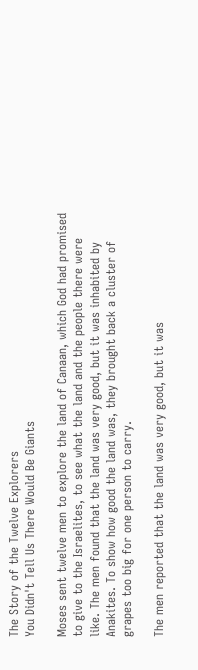The Story of the Twelve Explorers
You Didn't Tell Us There Would Be Giants

Moses sent twelve men to explore the land of Canaan, which God had promised to give to the Israelites, to see what the land and the people there were like. The men found that the land was very good, but it was inhabited by Anakites. To show how good the land was, they brought back a cluster of grapes too big for one person to carry.

The men reported that the land was very good, but it was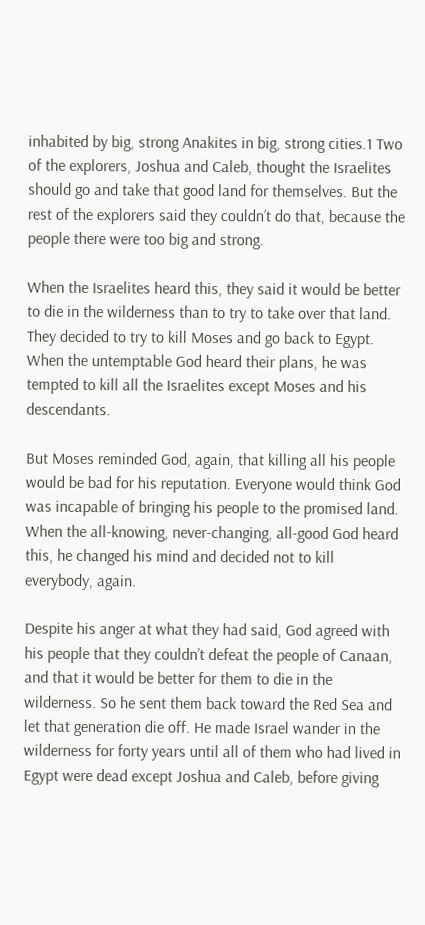inhabited by big, strong Anakites in big, strong cities.1 Two of the explorers, Joshua and Caleb, thought the Israelites should go and take that good land for themselves. But the rest of the explorers said they couldn’t do that, because the people there were too big and strong.

When the Israelites heard this, they said it would be better to die in the wilderness than to try to take over that land. They decided to try to kill Moses and go back to Egypt. When the untemptable God heard their plans, he was tempted to kill all the Israelites except Moses and his descendants.

But Moses reminded God, again, that killing all his people would be bad for his reputation. Everyone would think God was incapable of bringing his people to the promised land. When the all-knowing, never-changing, all-good God heard this, he changed his mind and decided not to kill everybody, again.

Despite his anger at what they had said, God agreed with his people that they couldn’t defeat the people of Canaan, and that it would be better for them to die in the wilderness. So he sent them back toward the Red Sea and let that generation die off. He made Israel wander in the wilderness for forty years until all of them who had lived in Egypt were dead except Joshua and Caleb, before giving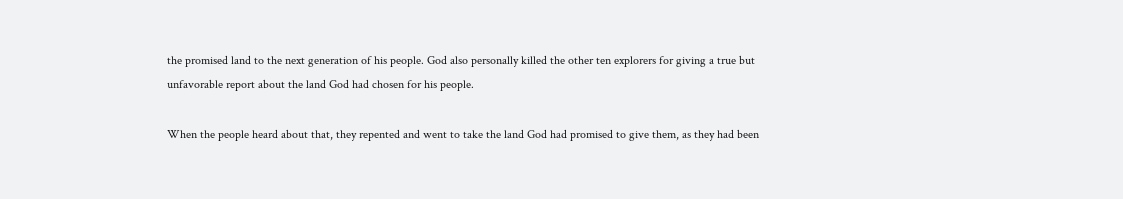the promised land to the next generation of his people. God also personally killed the other ten explorers for giving a true but unfavorable report about the land God had chosen for his people.

When the people heard about that, they repented and went to take the land God had promised to give them, as they had been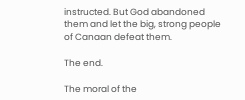instructed. But God abandoned them and let the big, strong people of Canaan defeat them.

The end.

The moral of the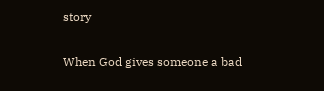story

When God gives someone a bad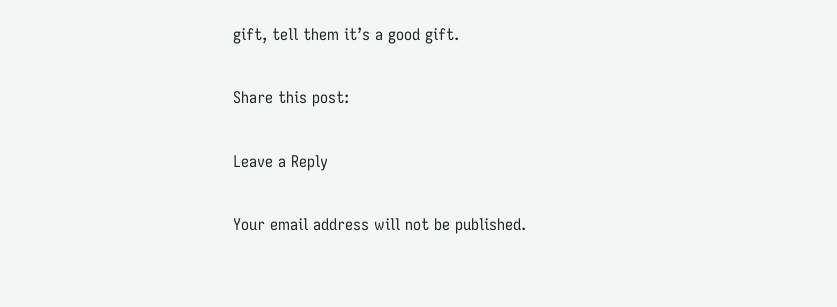gift, tell them it’s a good gift.

Share this post:

Leave a Reply

Your email address will not be published.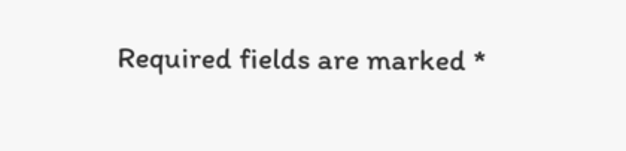Required fields are marked *